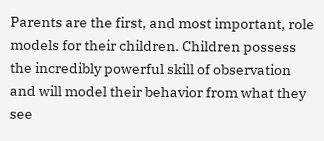Parents are the first, and most important, role models for their children. Children possess the incredibly powerful skill of observation and will model their behavior from what they see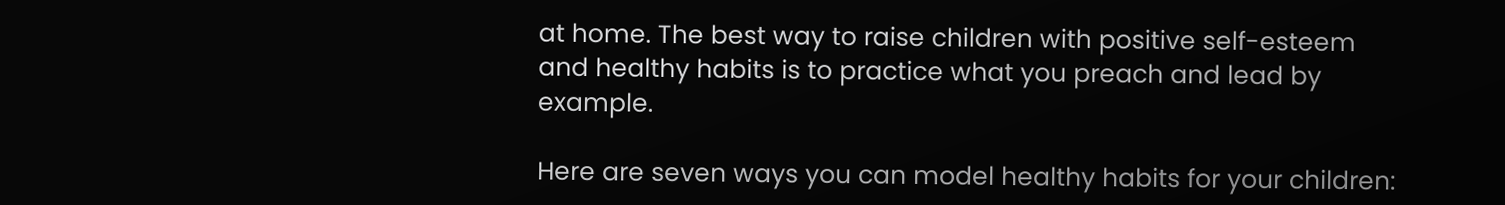at home. The best way to raise children with positive self-esteem and healthy habits is to practice what you preach and lead by example.

Here are seven ways you can model healthy habits for your children: